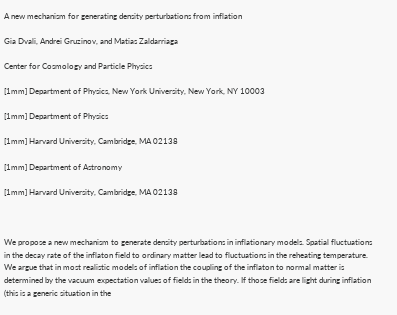A new mechanism for generating density perturbations from inflation

Gia Dvali, Andrei Gruzinov, and Matias Zaldarriaga

Center for Cosmology and Particle Physics

[1mm] Department of Physics, New York University, New York, NY 10003

[1mm] Department of Physics

[1mm] Harvard University, Cambridge, MA 02138

[1mm] Department of Astronomy

[1mm] Harvard University, Cambridge, MA 02138



We propose a new mechanism to generate density perturbations in inflationary models. Spatial fluctuations in the decay rate of the inflaton field to ordinary matter lead to fluctuations in the reheating temperature. We argue that in most realistic models of inflation the coupling of the inflaton to normal matter is determined by the vacuum expectation values of fields in the theory. If those fields are light during inflation (this is a generic situation in the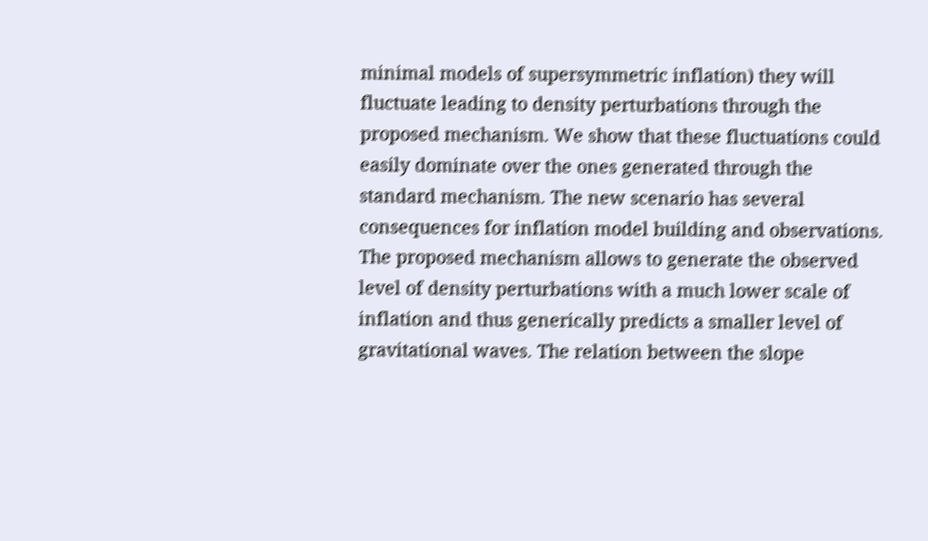minimal models of supersymmetric inflation) they will fluctuate leading to density perturbations through the proposed mechanism. We show that these fluctuations could easily dominate over the ones generated through the standard mechanism. The new scenario has several consequences for inflation model building and observations. The proposed mechanism allows to generate the observed level of density perturbations with a much lower scale of inflation and thus generically predicts a smaller level of gravitational waves. The relation between the slope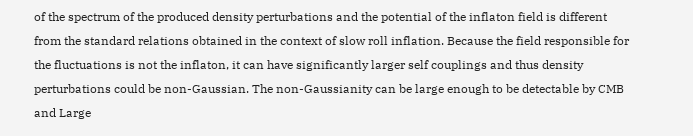of the spectrum of the produced density perturbations and the potential of the inflaton field is different from the standard relations obtained in the context of slow roll inflation. Because the field responsible for the fluctuations is not the inflaton, it can have significantly larger self couplings and thus density perturbations could be non-Gaussian. The non-Gaussianity can be large enough to be detectable by CMB and Large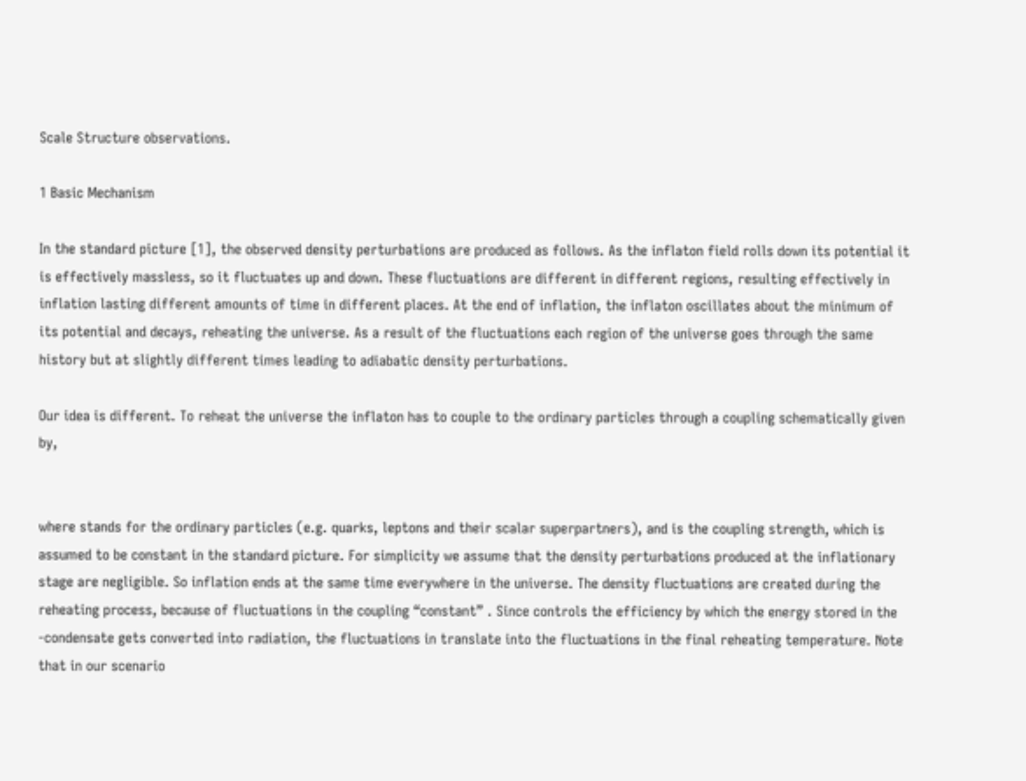Scale Structure observations.

1 Basic Mechanism

In the standard picture [1], the observed density perturbations are produced as follows. As the inflaton field rolls down its potential it is effectively massless, so it fluctuates up and down. These fluctuations are different in different regions, resulting effectively in inflation lasting different amounts of time in different places. At the end of inflation, the inflaton oscillates about the minimum of its potential and decays, reheating the universe. As a result of the fluctuations each region of the universe goes through the same history but at slightly different times leading to adiabatic density perturbations.

Our idea is different. To reheat the universe the inflaton has to couple to the ordinary particles through a coupling schematically given by,


where stands for the ordinary particles (e.g. quarks, leptons and their scalar superpartners), and is the coupling strength, which is assumed to be constant in the standard picture. For simplicity we assume that the density perturbations produced at the inflationary stage are negligible. So inflation ends at the same time everywhere in the universe. The density fluctuations are created during the reheating process, because of fluctuations in the coupling “constant” . Since controls the efficiency by which the energy stored in the -condensate gets converted into radiation, the fluctuations in translate into the fluctuations in the final reheating temperature. Note that in our scenario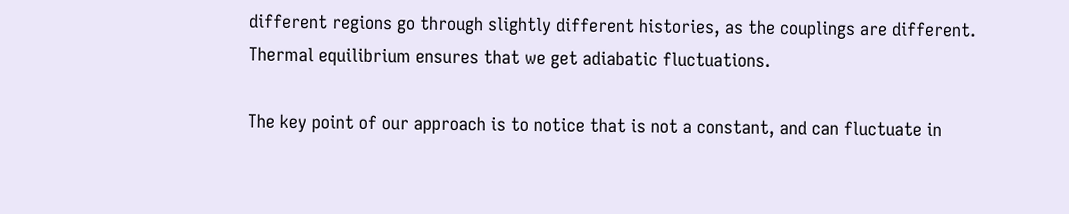different regions go through slightly different histories, as the couplings are different. Thermal equilibrium ensures that we get adiabatic fluctuations.

The key point of our approach is to notice that is not a constant, and can fluctuate in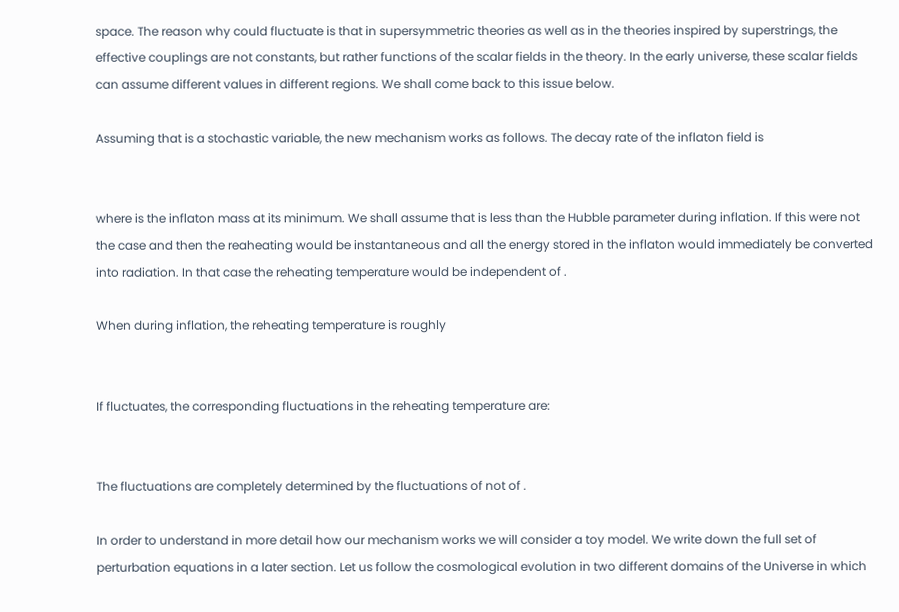space. The reason why could fluctuate is that in supersymmetric theories as well as in the theories inspired by superstrings, the effective couplings are not constants, but rather functions of the scalar fields in the theory. In the early universe, these scalar fields can assume different values in different regions. We shall come back to this issue below.

Assuming that is a stochastic variable, the new mechanism works as follows. The decay rate of the inflaton field is


where is the inflaton mass at its minimum. We shall assume that is less than the Hubble parameter during inflation. If this were not the case and then the reaheating would be instantaneous and all the energy stored in the inflaton would immediately be converted into radiation. In that case the reheating temperature would be independent of .

When during inflation, the reheating temperature is roughly


If fluctuates, the corresponding fluctuations in the reheating temperature are:


The fluctuations are completely determined by the fluctuations of not of .

In order to understand in more detail how our mechanism works we will consider a toy model. We write down the full set of perturbation equations in a later section. Let us follow the cosmological evolution in two different domains of the Universe in which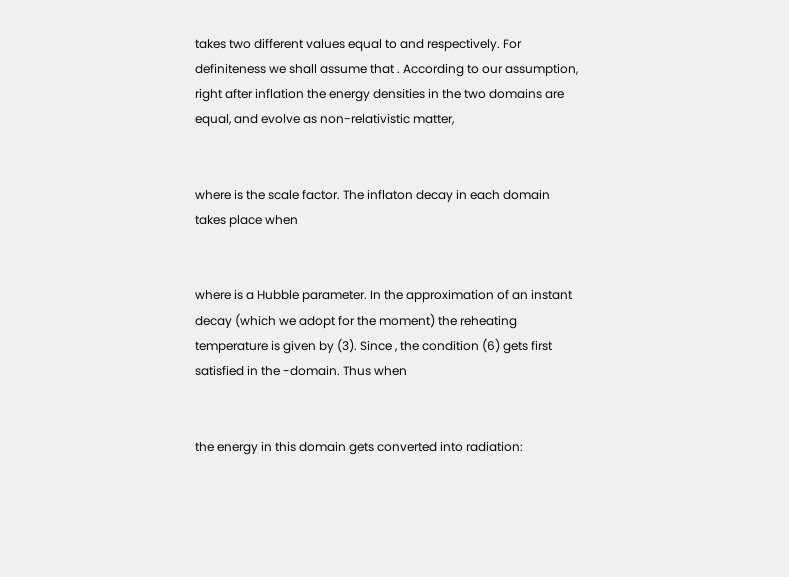takes two different values equal to and respectively. For definiteness we shall assume that . According to our assumption, right after inflation the energy densities in the two domains are equal, and evolve as non-relativistic matter,


where is the scale factor. The inflaton decay in each domain takes place when


where is a Hubble parameter. In the approximation of an instant decay (which we adopt for the moment) the reheating temperature is given by (3). Since , the condition (6) gets first satisfied in the -domain. Thus when


the energy in this domain gets converted into radiation: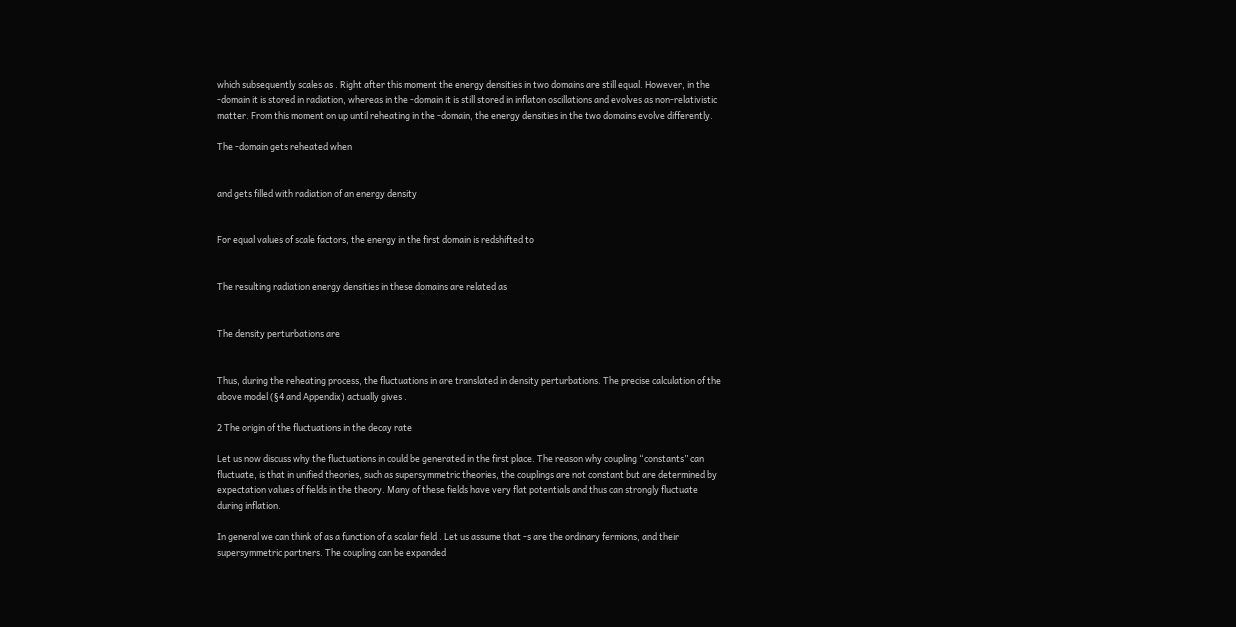which subsequently scales as . Right after this moment the energy densities in two domains are still equal. However, in the -domain it is stored in radiation, whereas in the -domain it is still stored in inflaton oscillations and evolves as non-relativistic matter. From this moment on up until reheating in the -domain, the energy densities in the two domains evolve differently.

The -domain gets reheated when


and gets filled with radiation of an energy density


For equal values of scale factors, the energy in the first domain is redshifted to


The resulting radiation energy densities in these domains are related as


The density perturbations are


Thus, during the reheating process, the fluctuations in are translated in density perturbations. The precise calculation of the above model (§4 and Appendix) actually gives .

2 The origin of the fluctuations in the decay rate

Let us now discuss why the fluctuations in could be generated in the first place. The reason why coupling “constants” can fluctuate, is that in unified theories, such as supersymmetric theories, the couplings are not constant but are determined by expectation values of fields in the theory. Many of these fields have very flat potentials and thus can strongly fluctuate during inflation.

In general we can think of as a function of a scalar field . Let us assume that -s are the ordinary fermions, and their supersymmetric partners. The coupling can be expanded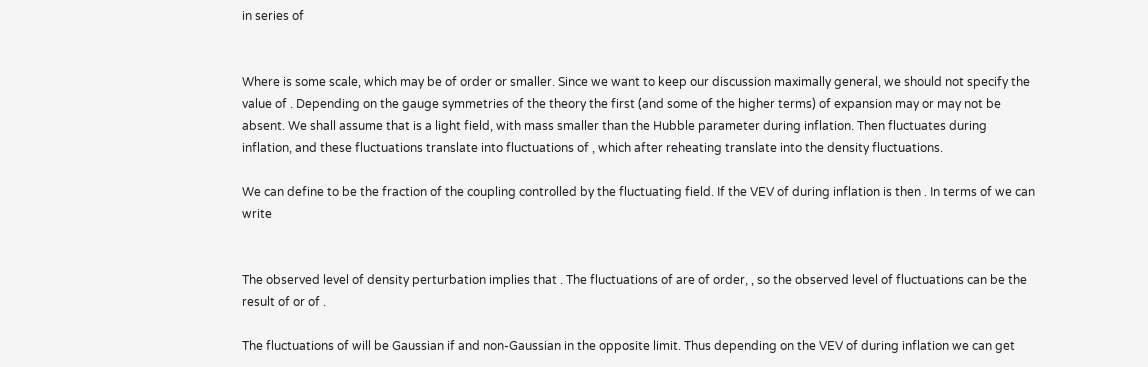in series of


Where is some scale, which may be of order or smaller. Since we want to keep our discussion maximally general, we should not specify the value of . Depending on the gauge symmetries of the theory the first (and some of the higher terms) of expansion may or may not be absent. We shall assume that is a light field, with mass smaller than the Hubble parameter during inflation. Then fluctuates during inflation, and these fluctuations translate into fluctuations of , which after reheating translate into the density fluctuations.

We can define to be the fraction of the coupling controlled by the fluctuating field. If the VEV of during inflation is then . In terms of we can write


The observed level of density perturbation implies that . The fluctuations of are of order, , so the observed level of fluctuations can be the result of or of .

The fluctuations of will be Gaussian if and non-Gaussian in the opposite limit. Thus depending on the VEV of during inflation we can get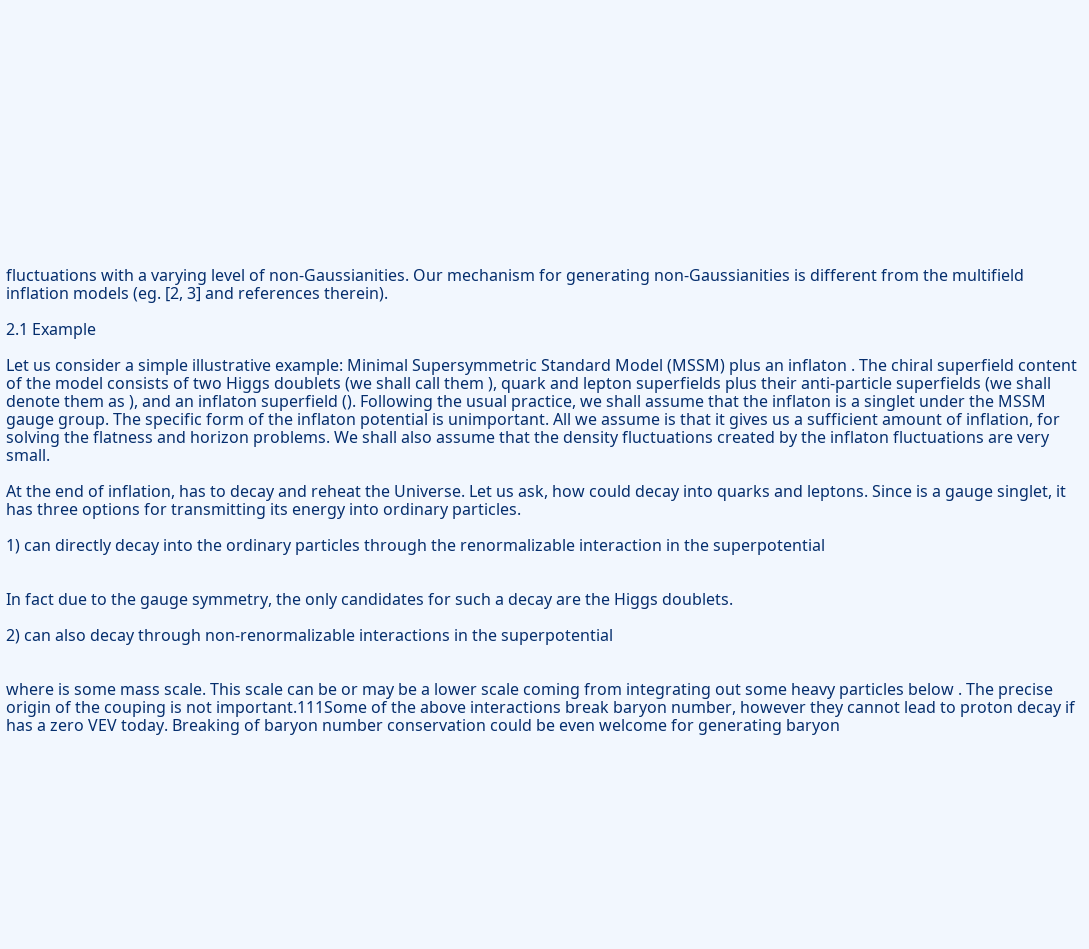fluctuations with a varying level of non-Gaussianities. Our mechanism for generating non-Gaussianities is different from the multifield inflation models (eg. [2, 3] and references therein).

2.1 Example

Let us consider a simple illustrative example: Minimal Supersymmetric Standard Model (MSSM) plus an inflaton . The chiral superfield content of the model consists of two Higgs doublets (we shall call them ), quark and lepton superfields plus their anti-particle superfields (we shall denote them as ), and an inflaton superfield (). Following the usual practice, we shall assume that the inflaton is a singlet under the MSSM gauge group. The specific form of the inflaton potential is unimportant. All we assume is that it gives us a sufficient amount of inflation, for solving the flatness and horizon problems. We shall also assume that the density fluctuations created by the inflaton fluctuations are very small.

At the end of inflation, has to decay and reheat the Universe. Let us ask, how could decay into quarks and leptons. Since is a gauge singlet, it has three options for transmitting its energy into ordinary particles.

1) can directly decay into the ordinary particles through the renormalizable interaction in the superpotential


In fact due to the gauge symmetry, the only candidates for such a decay are the Higgs doublets.

2) can also decay through non-renormalizable interactions in the superpotential


where is some mass scale. This scale can be or may be a lower scale coming from integrating out some heavy particles below . The precise origin of the couping is not important.111Some of the above interactions break baryon number, however they cannot lead to proton decay if has a zero VEV today. Breaking of baryon number conservation could be even welcome for generating baryon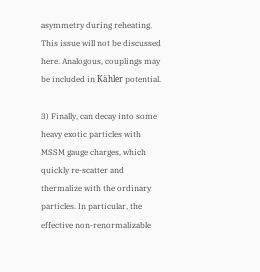asymmetry during reheating. This issue will not be discussed here. Analogous, couplings may be included in Kähler potential.

3) Finally, can decay into some heavy exotic particles with MSSM gauge charges, which quickly re-scatter and thermalize with the ordinary particles. In particular, the effective non-renormalizable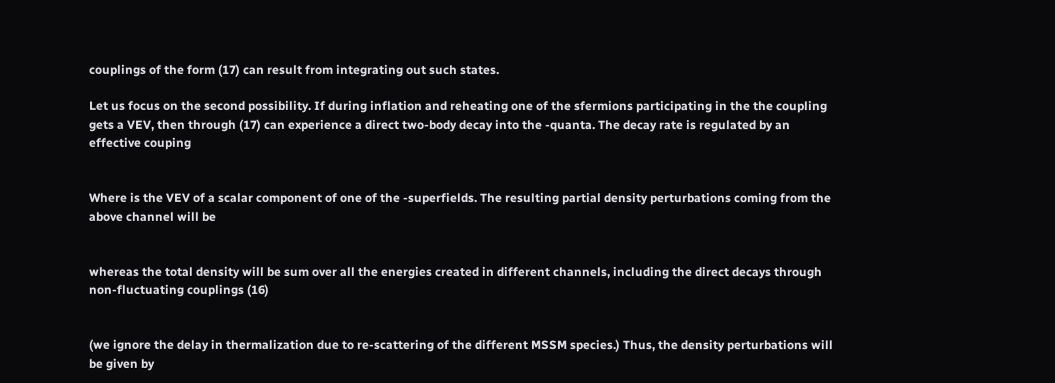couplings of the form (17) can result from integrating out such states.

Let us focus on the second possibility. If during inflation and reheating one of the sfermions participating in the the coupling gets a VEV, then through (17) can experience a direct two-body decay into the -quanta. The decay rate is regulated by an effective couping


Where is the VEV of a scalar component of one of the -superfields. The resulting partial density perturbations coming from the above channel will be


whereas the total density will be sum over all the energies created in different channels, including the direct decays through non-fluctuating couplings (16)


(we ignore the delay in thermalization due to re-scattering of the different MSSM species.) Thus, the density perturbations will be given by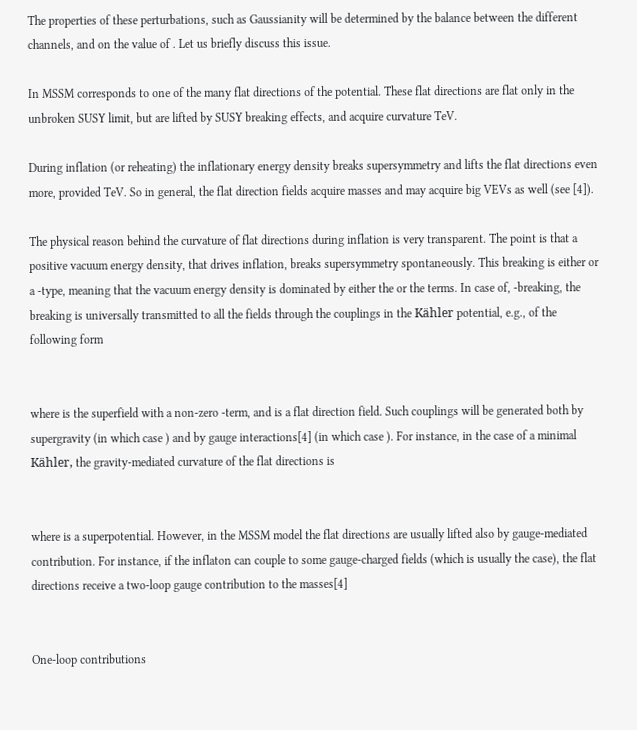The properties of these perturbations, such as Gaussianity will be determined by the balance between the different channels, and on the value of . Let us briefly discuss this issue.

In MSSM corresponds to one of the many flat directions of the potential. These flat directions are flat only in the unbroken SUSY limit, but are lifted by SUSY breaking effects, and acquire curvature TeV.

During inflation (or reheating) the inflationary energy density breaks supersymmetry and lifts the flat directions even more, provided TeV. So in general, the flat direction fields acquire masses and may acquire big VEVs as well (see [4]).

The physical reason behind the curvature of flat directions during inflation is very transparent. The point is that a positive vacuum energy density, that drives inflation, breaks supersymmetry spontaneously. This breaking is either or a -type, meaning that the vacuum energy density is dominated by either the or the terms. In case of, -breaking, the breaking is universally transmitted to all the fields through the couplings in the Kähler potential, e.g., of the following form


where is the superfield with a non-zero -term, and is a flat direction field. Such couplings will be generated both by supergravity (in which case ) and by gauge interactions[4] (in which case ). For instance, in the case of a minimal Kähler, the gravity-mediated curvature of the flat directions is


where is a superpotential. However, in the MSSM model the flat directions are usually lifted also by gauge-mediated contribution. For instance, if the inflaton can couple to some gauge-charged fields (which is usually the case), the flat directions receive a two-loop gauge contribution to the masses[4]


One-loop contributions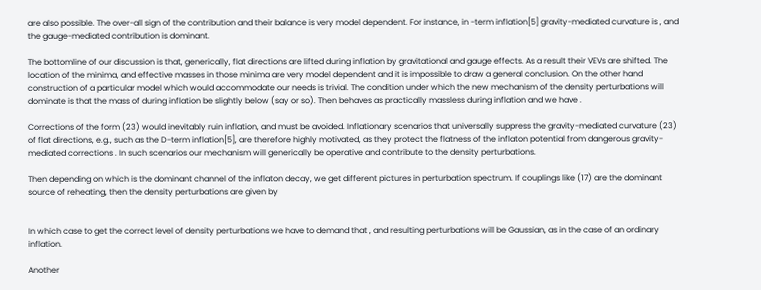are also possible. The over-all sign of the contribution and their balance is very model dependent. For instance, in -term inflation[5] gravity-mediated curvature is , and the gauge-mediated contribution is dominant.

The bottomline of our discussion is that, generically, flat directions are lifted during inflation by gravitational and gauge effects. As a result their VEVs are shifted. The location of the minima, and effective masses in those minima are very model dependent and it is impossible to draw a general conclusion. On the other hand construction of a particular model which would accommodate our needs is trivial. The condition under which the new mechanism of the density perturbations will dominate is that the mass of during inflation be slightly below (say or so). Then behaves as practically massless during inflation and we have .

Corrections of the form (23) would inevitably ruin inflation, and must be avoided. Inflationary scenarios that universally suppress the gravity-mediated curvature (23) of flat directions, e.g., such as the D-term inflation[5], are therefore highly motivated, as they protect the flatness of the inflaton potential from dangerous gravity-mediated corrections . In such scenarios our mechanism will generically be operative and contribute to the density perturbations.

Then depending on which is the dominant channel of the inflaton decay, we get different pictures in perturbation spectrum. If couplings like (17) are the dominant source of reheating, then the density perturbations are given by


In which case to get the correct level of density perturbations we have to demand that , and resulting perturbations will be Gaussian, as in the case of an ordinary inflation.

Another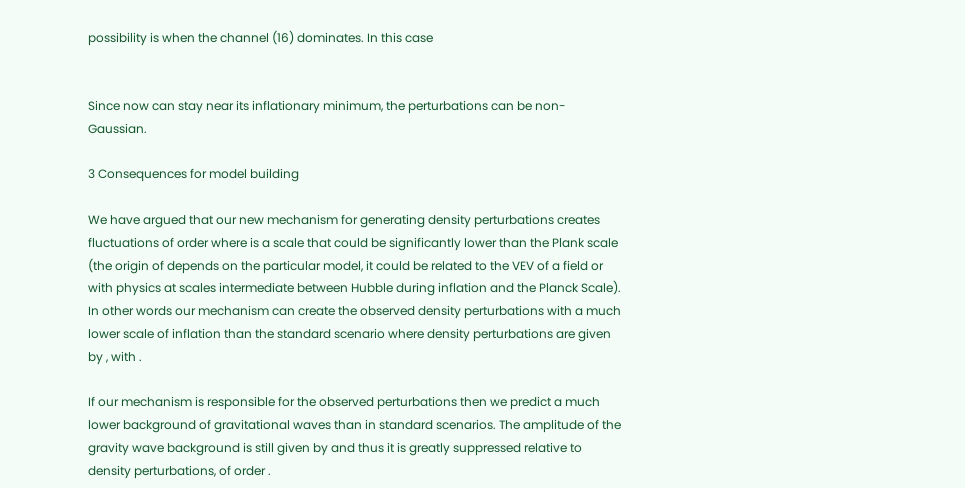possibility is when the channel (16) dominates. In this case


Since now can stay near its inflationary minimum, the perturbations can be non-Gaussian.

3 Consequences for model building

We have argued that our new mechanism for generating density perturbations creates fluctuations of order where is a scale that could be significantly lower than the Plank scale (the origin of depends on the particular model, it could be related to the VEV of a field or with physics at scales intermediate between Hubble during inflation and the Planck Scale). In other words our mechanism can create the observed density perturbations with a much lower scale of inflation than the standard scenario where density perturbations are given by , with .

If our mechanism is responsible for the observed perturbations then we predict a much lower background of gravitational waves than in standard scenarios. The amplitude of the gravity wave background is still given by and thus it is greatly suppressed relative to density perturbations, of order .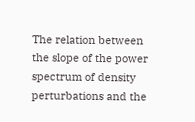The relation between the slope of the power spectrum of density perturbations and the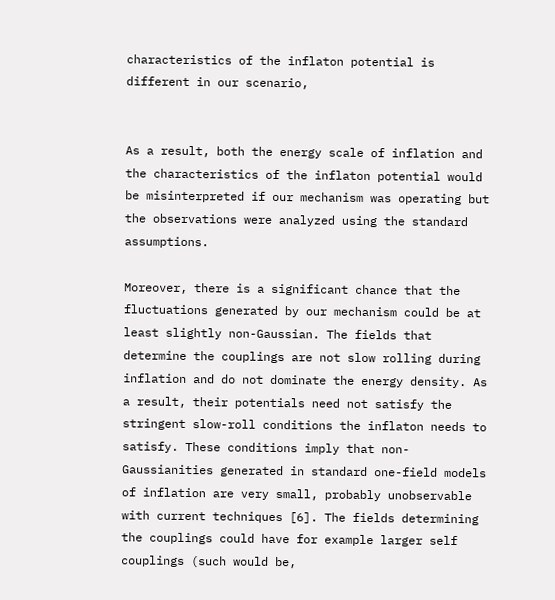characteristics of the inflaton potential is different in our scenario,


As a result, both the energy scale of inflation and the characteristics of the inflaton potential would be misinterpreted if our mechanism was operating but the observations were analyzed using the standard assumptions.

Moreover, there is a significant chance that the fluctuations generated by our mechanism could be at least slightly non-Gaussian. The fields that determine the couplings are not slow rolling during inflation and do not dominate the energy density. As a result, their potentials need not satisfy the stringent slow-roll conditions the inflaton needs to satisfy. These conditions imply that non-Gaussianities generated in standard one-field models of inflation are very small, probably unobservable with current techniques [6]. The fields determining the couplings could have for example larger self couplings (such would be,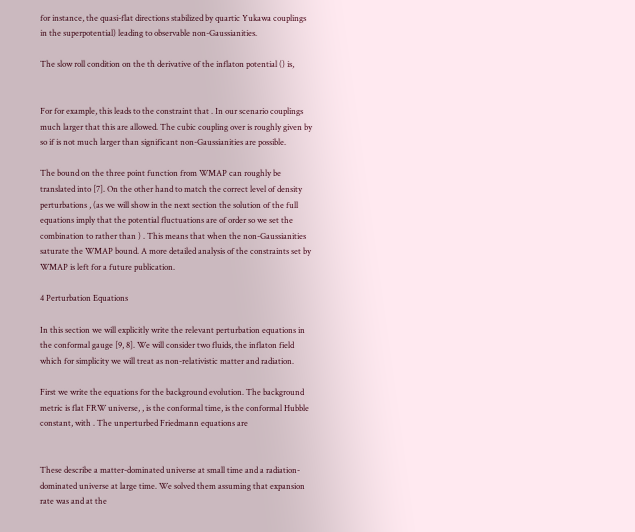for instance, the quasi-flat directions stabilized by quartic Yukawa couplings in the superpotential) leading to observable non-Gaussianities.

The slow roll condition on the th derivative of the inflaton potential () is,


For for example, this leads to the constraint that . In our scenario couplings much larger that this are allowed. The cubic coupling over is roughly given by so if is not much larger than significant non-Gaussianities are possible.

The bound on the three point function from WMAP can roughly be translated into [7]. On the other hand to match the correct level of density perturbations , (as we will show in the next section the solution of the full equations imply that the potential fluctuations are of order so we set the combination to rather than ) . This means that when the non-Gaussianities saturate the WMAP bound. A more detailed analysis of the constraints set by WMAP is left for a future publication.

4 Perturbation Equations

In this section we will explicitly write the relevant perturbation equations in the conformal gauge [9, 8]. We will consider two fluids, the inflaton field which for simplicity we will treat as non-relativistic matter and radiation.

First we write the equations for the background evolution. The background metric is flat FRW universe, , is the conformal time, is the conformal Hubble constant, with . The unperturbed Friedmann equations are


These describe a matter-dominated universe at small time and a radiation-dominated universe at large time. We solved them assuming that expansion rate was and at the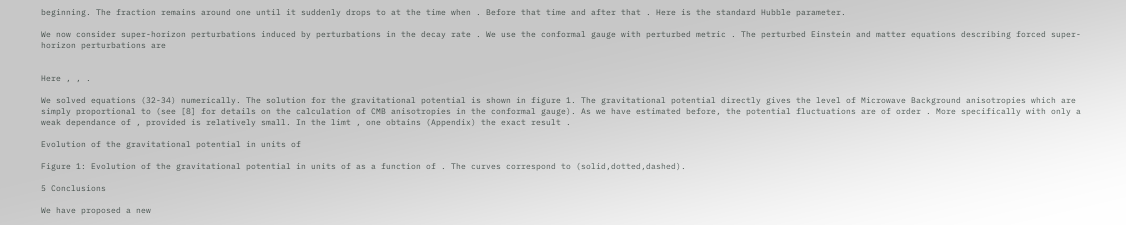beginning. The fraction remains around one until it suddenly drops to at the time when . Before that time and after that . Here is the standard Hubble parameter.

We now consider super-horizon perturbations induced by perturbations in the decay rate . We use the conformal gauge with perturbed metric . The perturbed Einstein and matter equations describing forced super-horizon perturbations are


Here , , .

We solved equations (32-34) numerically. The solution for the gravitational potential is shown in figure 1. The gravitational potential directly gives the level of Microwave Background anisotropies which are simply proportional to (see [8] for details on the calculation of CMB anisotropies in the conformal gauge). As we have estimated before, the potential fluctuations are of order . More specifically with only a weak dependance of , provided is relatively small. In the limt , one obtains (Appendix) the exact result .

Evolution of the gravitational potential in units of

Figure 1: Evolution of the gravitational potential in units of as a function of . The curves correspond to (solid,dotted,dashed).

5 Conclusions

We have proposed a new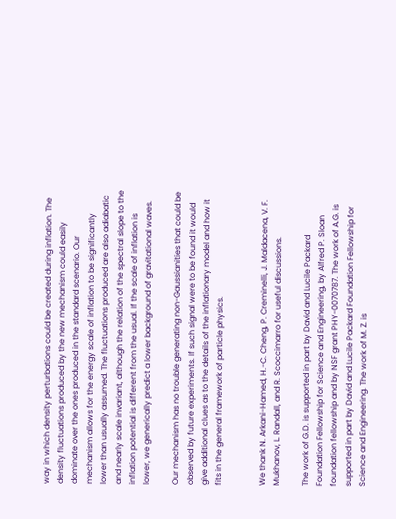way in which density perturbations could be created during inflation. The density fluctuations produced by the new mechanism could easily dominate over the ones produced in the standard scenario. Our mechanism allows for the energy scale of inflation to be significantly lower than usually assumed. The fluctuations produced are also adiabatic and nearly scale invariant, although the relation of the spectral slope to the inflation potential is different from the usual. If the scale of inflation is lower, we generically predict a lower background of gravitational waves.

Our mechanism has no trouble generating non-Gaussianities that could be observed by future experiments. If such signal were to be found it would give additional clues as to the details of the inflationary model and how it fits in the general framework of particle physics.


We thank N. Arkani-Hamed, H.-C. Cheng, P. Creminelli, J. Maldacena, V. F. Mukhanov, L. Randall, and R. Scoccimarro for useful discussions.

The work of G.D. is supported in part by David and Lucile Packard Foundation Fellowship for Science and Engineering, by Alfred P. Sloan foundation fellowship and by NSF grant PHY-0070787. The work of A.G. is supported in part by David and Lucile Packard Foundation Fellowship for Science and Engineering. The work of M. Z. is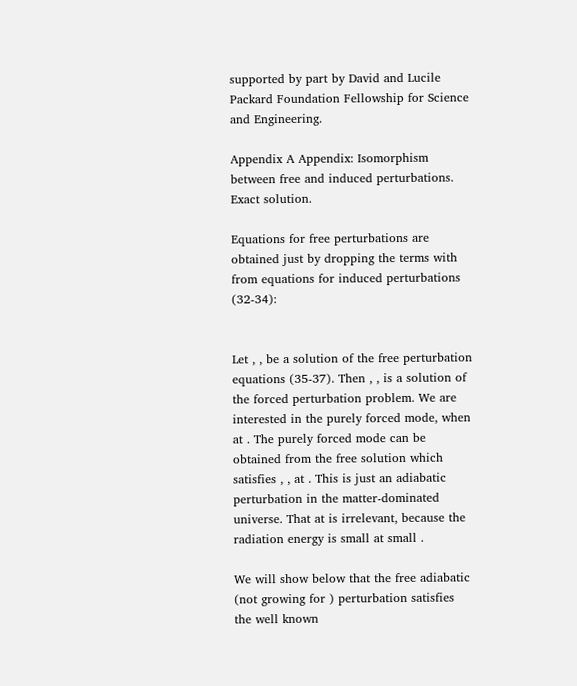supported by part by David and Lucile Packard Foundation Fellowship for Science and Engineering.

Appendix A Appendix: Isomorphism between free and induced perturbations. Exact solution.

Equations for free perturbations are obtained just by dropping the terms with from equations for induced perturbations (32-34):


Let , , be a solution of the free perturbation equations (35-37). Then , , is a solution of the forced perturbation problem. We are interested in the purely forced mode, when at . The purely forced mode can be obtained from the free solution which satisfies , , at . This is just an adiabatic perturbation in the matter-dominated universe. That at is irrelevant, because the radiation energy is small at small .

We will show below that the free adiabatic (not growing for ) perturbation satisfies the well known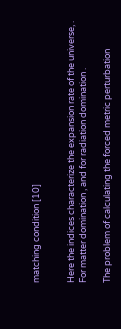matching condition [10]


Here the indices characterize the expansion rate of the universe, . For matter domination , and for radiation domination .

The problem of calculating the forced metric perturbation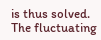is thus solved. The fluctuating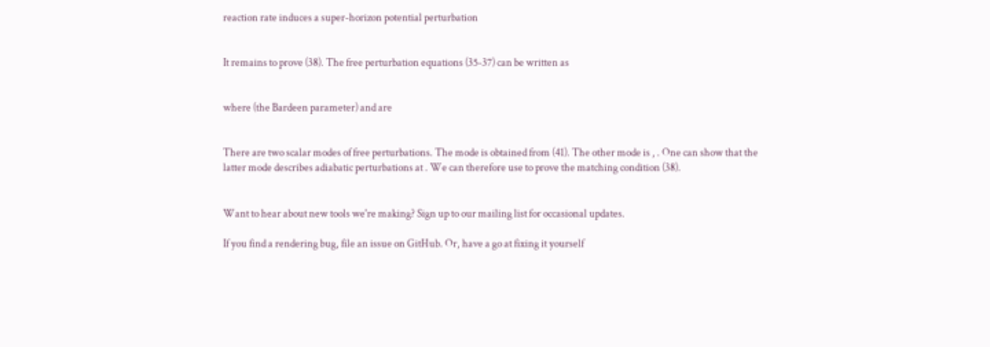reaction rate induces a super-horizon potential perturbation


It remains to prove (38). The free perturbation equations (35-37) can be written as


where (the Bardeen parameter) and are


There are two scalar modes of free perturbations. The mode is obtained from (41). The other mode is , . One can show that the latter mode describes adiabatic perturbations at . We can therefore use to prove the matching condition (38).


Want to hear about new tools we're making? Sign up to our mailing list for occasional updates.

If you find a rendering bug, file an issue on GitHub. Or, have a go at fixing it yourself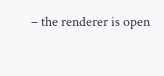– the renderer is open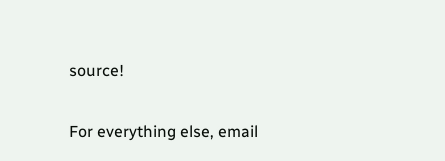source!

For everything else, email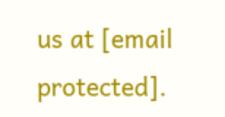us at [email protected].